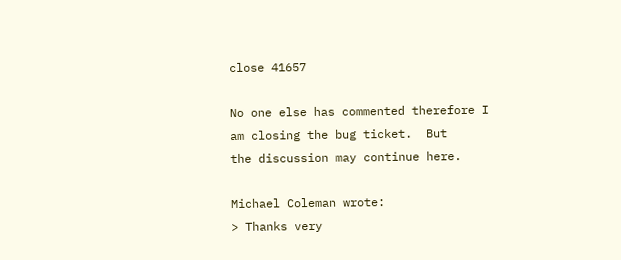close 41657

No one else has commented therefore I am closing the bug ticket.  But
the discussion may continue here.

Michael Coleman wrote:
> Thanks very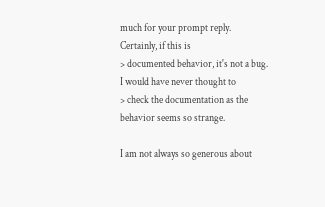much for your prompt reply.  Certainly, if this is
> documented behavior, it's not a bug.  I would have never thought to
> check the documentation as the behavior seems so strange.

I am not always so generous about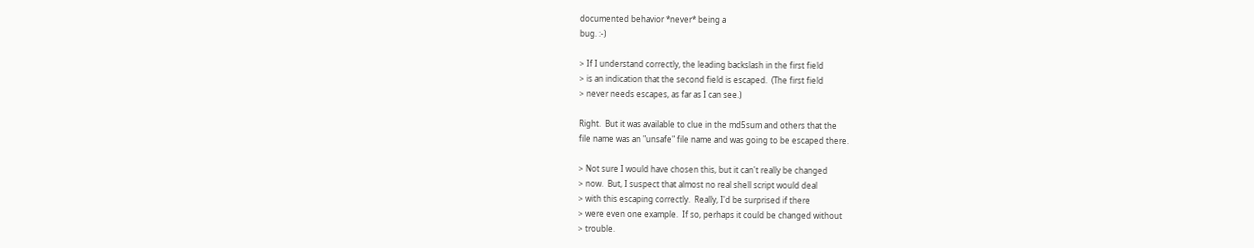documented behavior *never* being a
bug. :-)

> If I understand correctly, the leading backslash in the first field
> is an indication that the second field is escaped.  (The first field
> never needs escapes, as far as I can see.)

Right.  But it was available to clue in the md5sum and others that the
file name was an "unsafe" file name and was going to be escaped there.

> Not sure I would have chosen this, but it can't really be changed
> now.  But, I suspect that almost no real shell script would deal
> with this escaping correctly.  Really, I'd be surprised if there
> were even one example.  If so, perhaps it could be changed without
> trouble.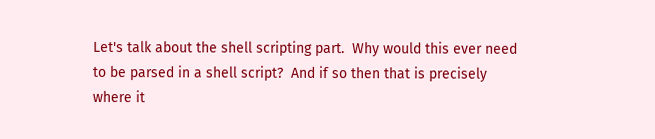Let's talk about the shell scripting part.  Why would this ever need
to be parsed in a shell script?  And if so then that is precisely
where it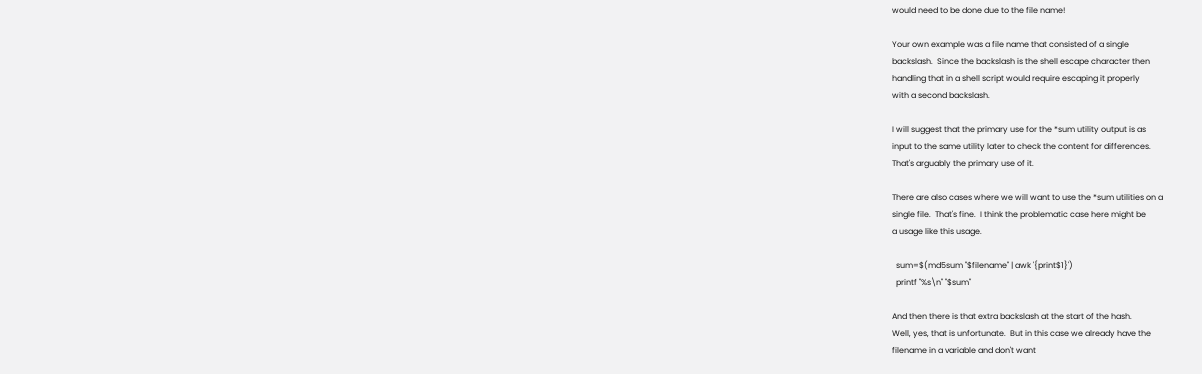would need to be done due to the file name!

Your own example was a file name that consisted of a single
backslash.  Since the backslash is the shell escape character then
handling that in a shell script would require escaping it properly
with a second backslash.

I will suggest that the primary use for the *sum utility output is as
input to the same utility later to check the content for differences.
That's arguably the primary use of it.

There are also cases where we will want to use the *sum utilities on a
single file.  That's fine.  I think the problematic case here might be
a usage like this usage.

  sum=$(md5sum "$filename" | awk '{print$1}')
  printf "%s\n" "$sum"

And then there is that extra backslash at the start of the hash.
Well, yes, that is unfortunate.  But in this case we already have the
filename in a variable and don't want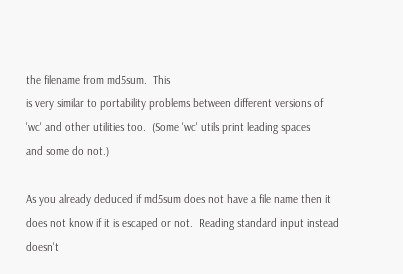the filename from md5sum.  This
is very similar to portability problems between different versions of
'wc' and other utilities too.  (Some 'wc' utils print leading spaces
and some do not.)

As you already deduced if md5sum does not have a file name then it
does not know if it is escaped or not.  Reading standard input instead
doesn't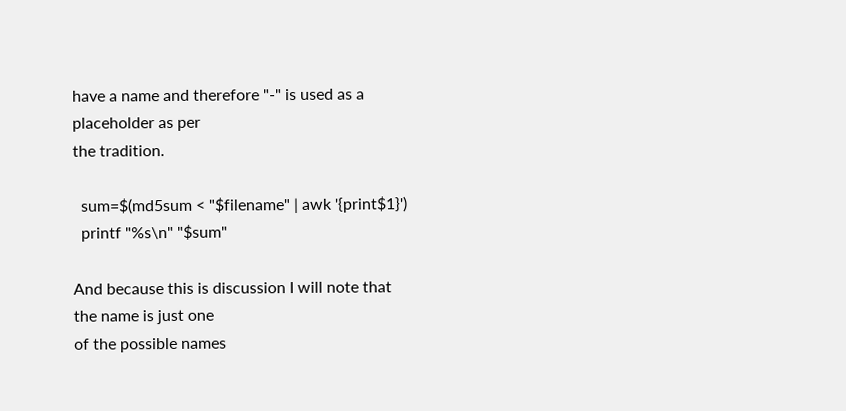have a name and therefore "-" is used as a placeholder as per
the tradition.

  sum=$(md5sum < "$filename" | awk '{print$1}')
  printf "%s\n" "$sum"

And because this is discussion I will note that the name is just one
of the possible names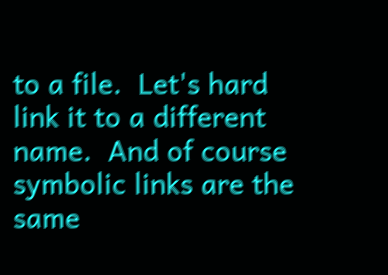to a file.  Let's hard link it to a different
name.  And of course symbolic links are the same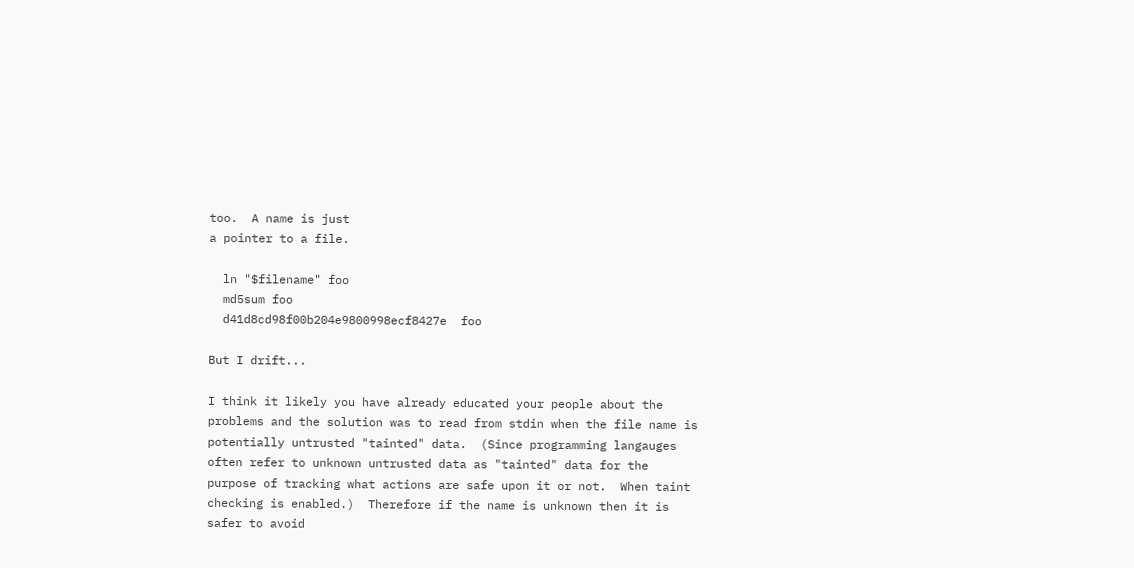too.  A name is just
a pointer to a file.

  ln "$filename" foo
  md5sum foo
  d41d8cd98f00b204e9800998ecf8427e  foo

But I drift...

I think it likely you have already educated your people about the
problems and the solution was to read from stdin when the file name is
potentially untrusted "tainted" data.  (Since programming langauges
often refer to unknown untrusted data as "tainted" data for the
purpose of tracking what actions are safe upon it or not.  When taint
checking is enabled.)  Therefore if the name is unknown then it is
safer to avoid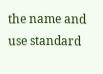the name and use standard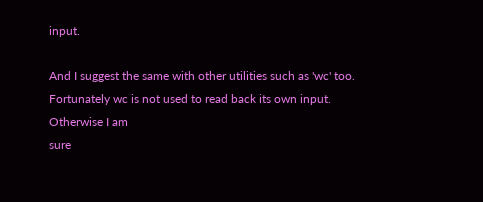input.

And I suggest the same with other utilities such as 'wc' too.
Fortunately wc is not used to read back its own input.  Otherwise I am
sure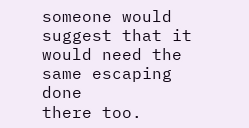someone would suggest that it would need the same escaping done
there too.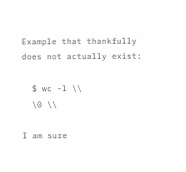Example that thankfully does not actually exist:

  $ wc -l \\
  \0 \\

I am sure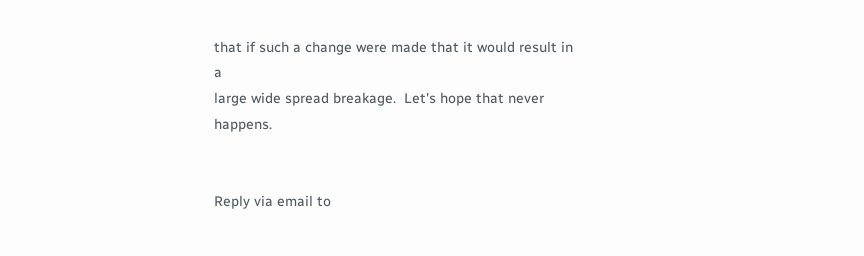that if such a change were made that it would result in a
large wide spread breakage.  Let's hope that never happens.


Reply via email to